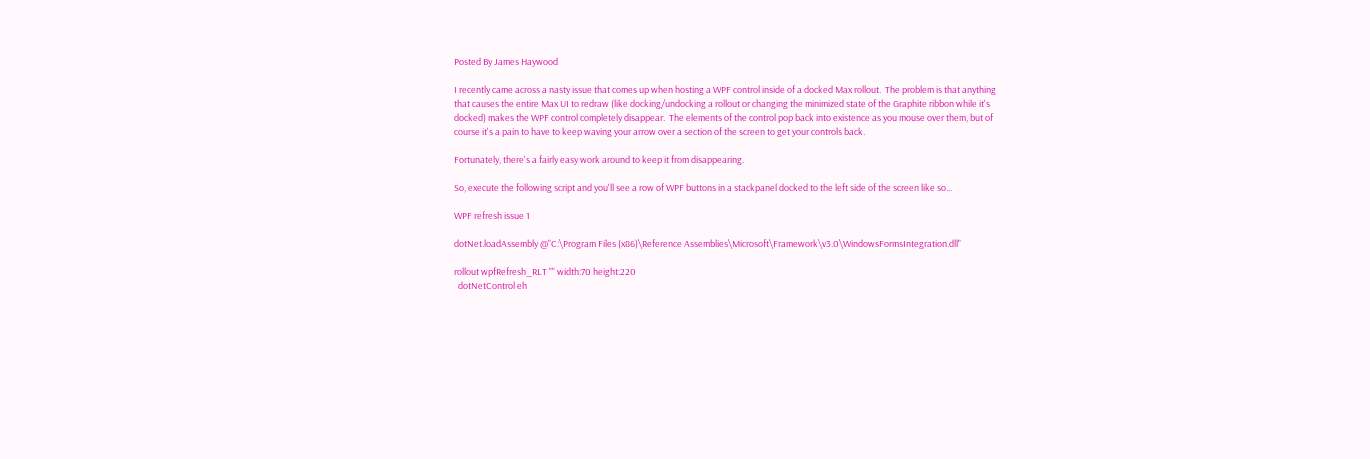Posted By James Haywood

I recently came across a nasty issue that comes up when hosting a WPF control inside of a docked Max rollout.  The problem is that anything that causes the entire Max UI to redraw (like docking/undocking a rollout or changing the minimized state of the Graphite ribbon while it's docked) makes the WPF control completely disappear.  The elements of the control pop back into existence as you mouse over them, but of course it's a pain to have to keep waving your arrow over a section of the screen to get your controls back.

Fortunately, there's a fairly easy work around to keep it from disappearing.

So, execute the following script and you'll see a row of WPF buttons in a stackpanel docked to the left side of the screen like so...

WPF refresh issue 1

dotNet.loadAssembly @"C:\Program Files (x86)\Reference Assemblies\Microsoft\Framework\v3.0\WindowsFormsIntegration.dll"

rollout wpfRefresh_RLT "" width:70 height:220
  dotNetControl eh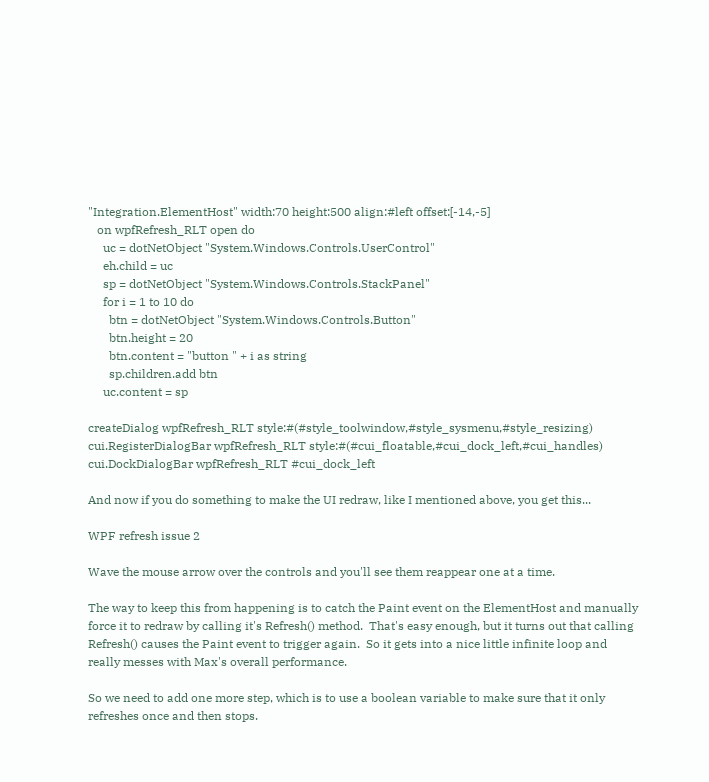"Integration.ElementHost" width:70 height:500 align:#left offset:[-14,-5]
   on wpfRefresh_RLT open do
     uc = dotNetObject "System.Windows.Controls.UserControl"
     eh.child = uc
     sp = dotNetObject "System.Windows.Controls.StackPanel"
     for i = 1 to 10 do
       btn = dotNetObject "System.Windows.Controls.Button"
       btn.height = 20
       btn.content = "button " + i as string
       sp.children.add btn
     uc.content = sp

createDialog wpfRefresh_RLT style:#(#style_toolwindow,#style_sysmenu,#style_resizing)
cui.RegisterDialogBar wpfRefresh_RLT style:#(#cui_floatable,#cui_dock_left,#cui_handles)
cui.DockDialogBar wpfRefresh_RLT #cui_dock_left

And now if you do something to make the UI redraw, like I mentioned above, you get this...

WPF refresh issue 2

Wave the mouse arrow over the controls and you'll see them reappear one at a time.

The way to keep this from happening is to catch the Paint event on the ElementHost and manually force it to redraw by calling it's Refresh() method.  That's easy enough, but it turns out that calling Refresh() causes the Paint event to trigger again.  So it gets into a nice little infinite loop and really messes with Max's overall performance.

So we need to add one more step, which is to use a boolean variable to make sure that it only refreshes once and then stops.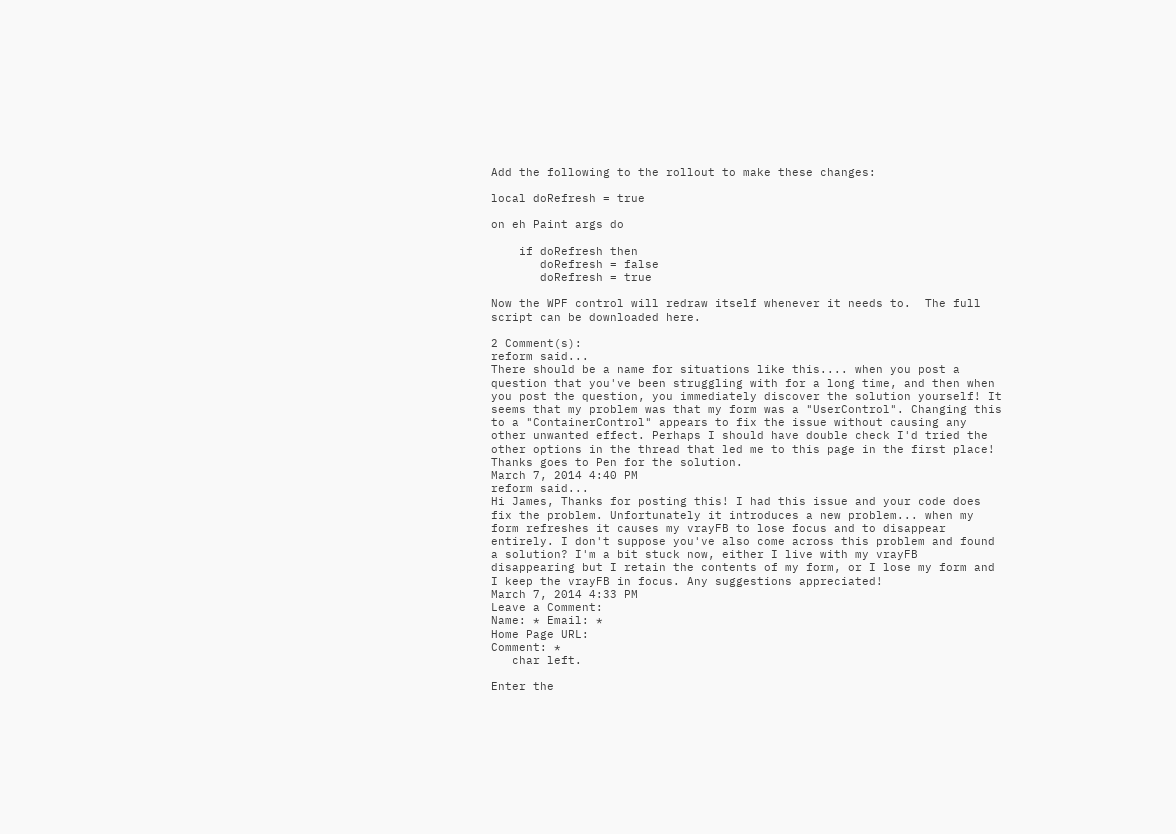Add the following to the rollout to make these changes:

local doRefresh = true

on eh Paint args do

    if doRefresh then
       doRefresh = false
       doRefresh = true

Now the WPF control will redraw itself whenever it needs to.  The full script can be downloaded here.

2 Comment(s):
reform said...
There should be a name for situations like this.... when you post a question that you've been struggling with for a long time, and then when you post the question, you immediately discover the solution yourself! It seems that my problem was that my form was a "UserControl". Changing this to a "ContainerControl" appears to fix the issue without causing any other unwanted effect. Perhaps I should have double check I'd tried the other options in the thread that led me to this page in the first place! Thanks goes to Pen for the solution.
March 7, 2014 4:40 PM
reform said...
Hi James, Thanks for posting this! I had this issue and your code does fix the problem. Unfortunately it introduces a new problem... when my form refreshes it causes my vrayFB to lose focus and to disappear entirely. I don't suppose you've also come across this problem and found a solution? I'm a bit stuck now, either I live with my vrayFB disappearing but I retain the contents of my form, or I lose my form and I keep the vrayFB in focus. Any suggestions appreciated!
March 7, 2014 4:33 PM
Leave a Comment:
Name: * Email: *
Home Page URL:
Comment: *
   char left.

Enter the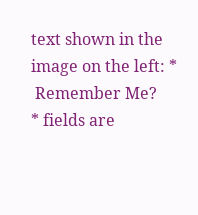text shown in the image on the left: *
 Remember Me?
* fields are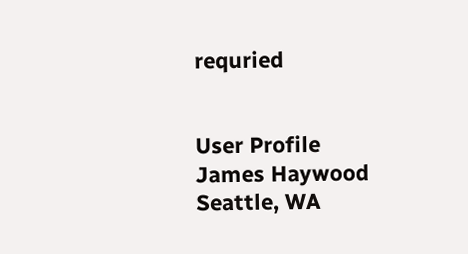requried


User Profile
James Haywood
Seattle, WA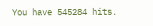You have 545284 hits.